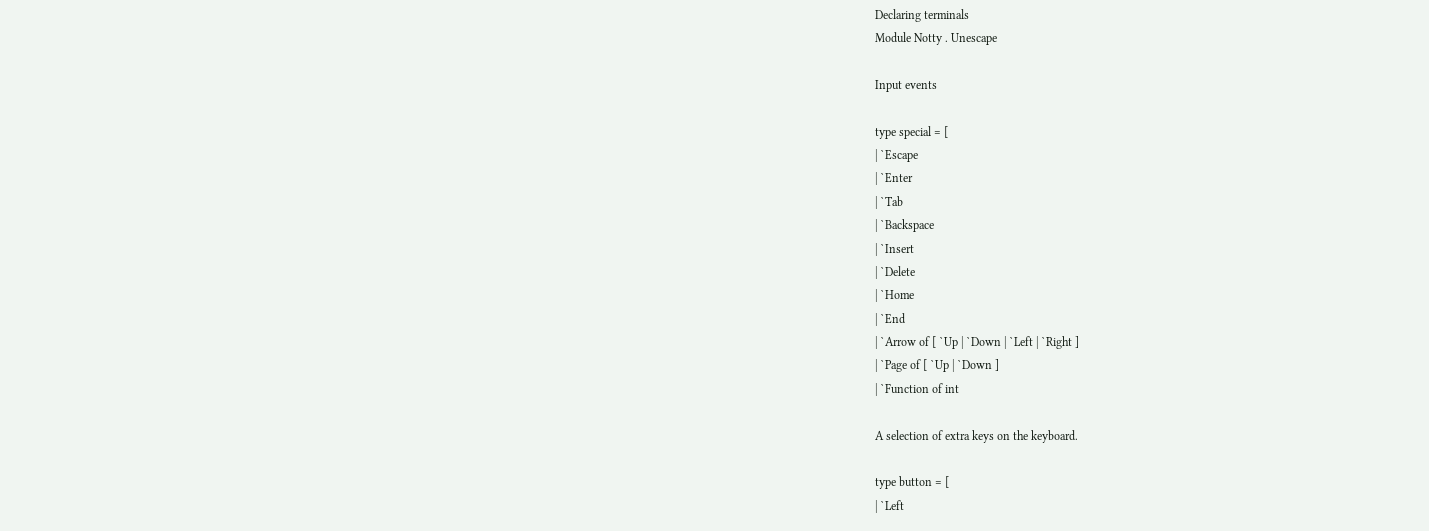Declaring terminals
Module Notty . Unescape

Input events

type special = [
| `Escape
| `Enter
| `Tab
| `Backspace
| `Insert
| `Delete
| `Home
| `End
| `Arrow of [ `Up | `Down | `Left | `Right ]
| `Page of [ `Up | `Down ]
| `Function of int

A selection of extra keys on the keyboard.

type button = [
| `Left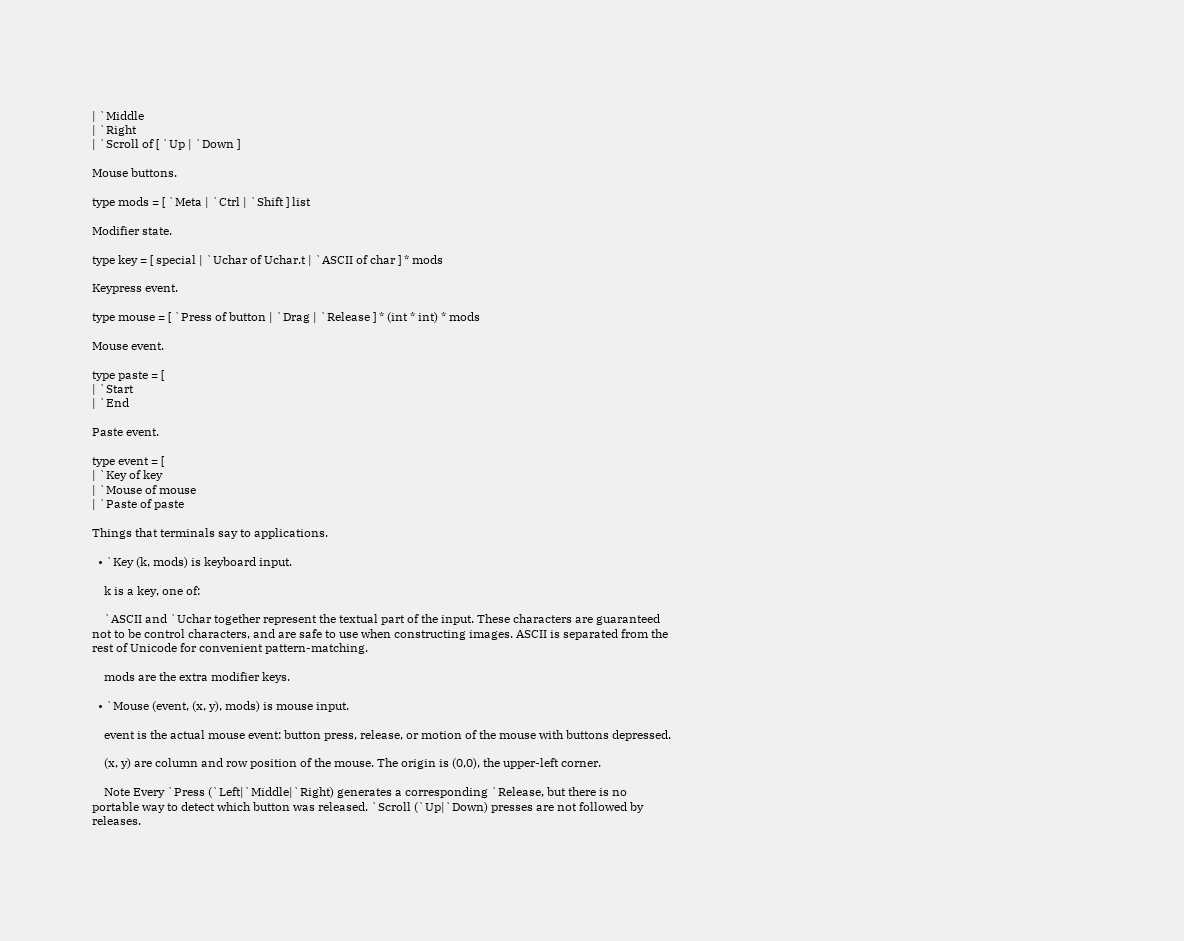| `Middle
| `Right
| `Scroll of [ `Up | `Down ]

Mouse buttons.

type mods = [ `Meta | `Ctrl | `Shift ] list

Modifier state.

type key = [ special | `Uchar of Uchar.t | `ASCII of char ] * mods

Keypress event.

type mouse = [ `Press of button | `Drag | `Release ] * (int * int) * mods

Mouse event.

type paste = [
| `Start
| `End

Paste event.

type event = [
| `Key of key
| `Mouse of mouse
| `Paste of paste

Things that terminals say to applications.

  • `Key (k, mods) is keyboard input.

    k is a key, one of:

    `ASCII and `Uchar together represent the textual part of the input. These characters are guaranteed not to be control characters, and are safe to use when constructing images. ASCII is separated from the rest of Unicode for convenient pattern-matching.

    mods are the extra modifier keys.

  • `Mouse (event, (x, y), mods) is mouse input.

    event is the actual mouse event: button press, release, or motion of the mouse with buttons depressed.

    (x, y) are column and row position of the mouse. The origin is (0,0), the upper-left corner.

    Note Every `Press (`Left|`Middle|`Right) generates a corresponding `Release, but there is no portable way to detect which button was released. `Scroll (`Up|`Down) presses are not followed by releases.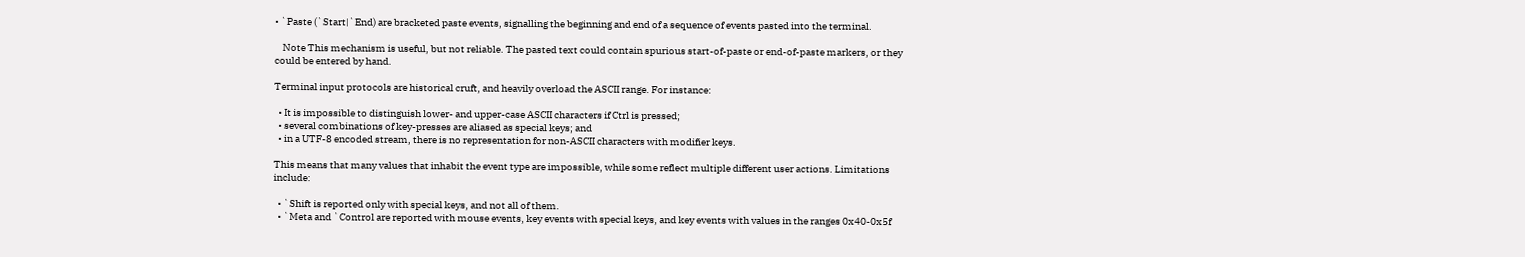• `Paste (`Start|`End) are bracketed paste events, signalling the beginning and end of a sequence of events pasted into the terminal.

    Note This mechanism is useful, but not reliable. The pasted text could contain spurious start-of-paste or end-of-paste markers, or they could be entered by hand.

Terminal input protocols are historical cruft, and heavily overload the ASCII range. For instance:

  • It is impossible to distinguish lower- and upper-case ASCII characters if Ctrl is pressed;
  • several combinations of key-presses are aliased as special keys; and
  • in a UTF-8 encoded stream, there is no representation for non-ASCII characters with modifier keys.

This means that many values that inhabit the event type are impossible, while some reflect multiple different user actions. Limitations include:

  • `Shift is reported only with special keys, and not all of them.
  • `Meta and `Control are reported with mouse events, key events with special keys, and key events with values in the ranges 0x40-0x5f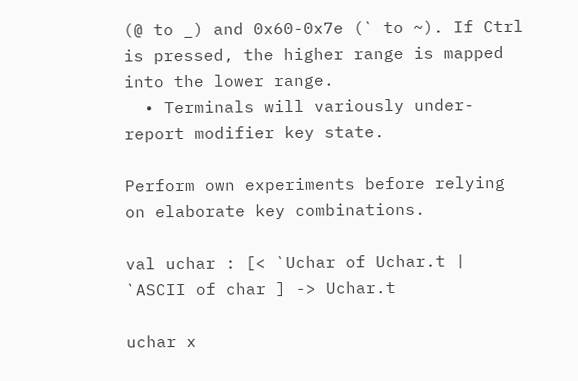(@ to _) and 0x60-0x7e (` to ~). If Ctrl is pressed, the higher range is mapped into the lower range.
  • Terminals will variously under-report modifier key state.

Perform own experiments before relying on elaborate key combinations.

val uchar : [< `Uchar of Uchar.t | `ASCII of char ] -> Uchar.t

uchar x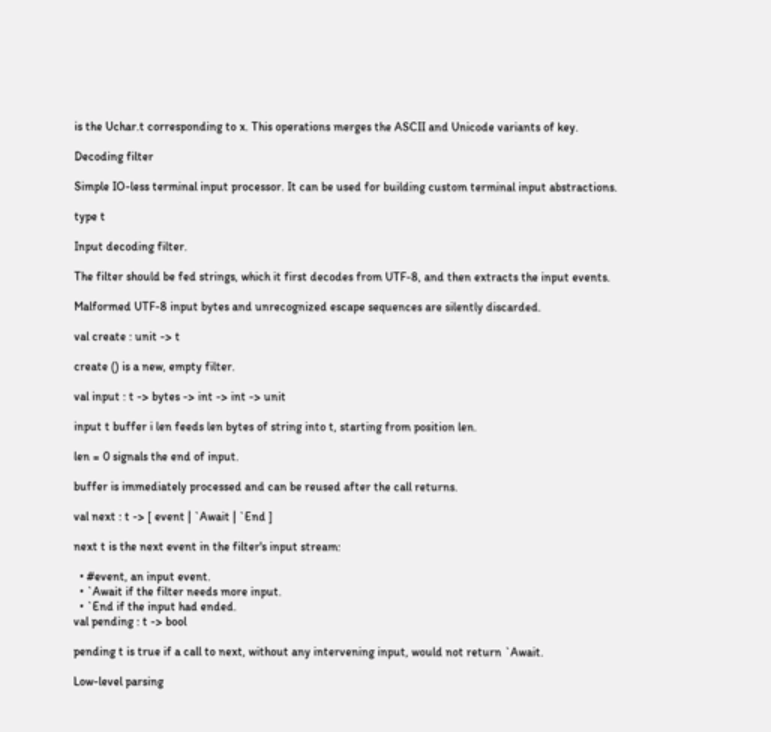is the Uchar.t corresponding to x. This operations merges the ASCII and Unicode variants of key.

Decoding filter

Simple IO-less terminal input processor. It can be used for building custom terminal input abstractions.

type t

Input decoding filter.

The filter should be fed strings, which it first decodes from UTF-8, and then extracts the input events.

Malformed UTF-8 input bytes and unrecognized escape sequences are silently discarded.

val create : unit -> t

create () is a new, empty filter.

val input : t -> bytes -> int -> int -> unit

input t buffer i len feeds len bytes of string into t, starting from position len.

len = 0 signals the end of input.

buffer is immediately processed and can be reused after the call returns.

val next : t -> [ event | `Await | `End ]

next t is the next event in the filter's input stream:

  • #event, an input event.
  • `Await if the filter needs more input.
  • `End if the input had ended.
val pending : t -> bool

pending t is true if a call to next, without any intervening input, would not return `Await.

Low-level parsing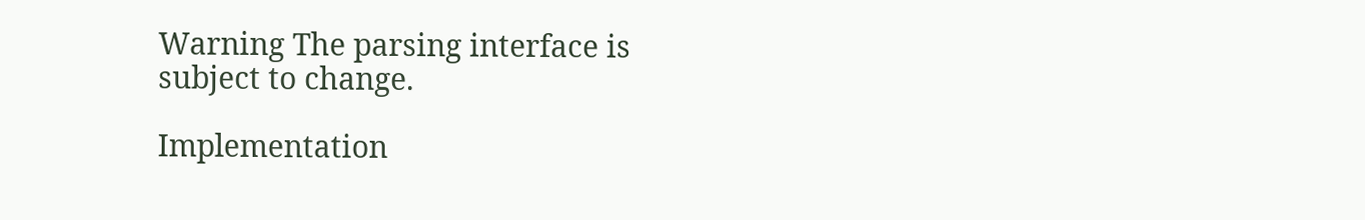Warning The parsing interface is subject to change.

Implementation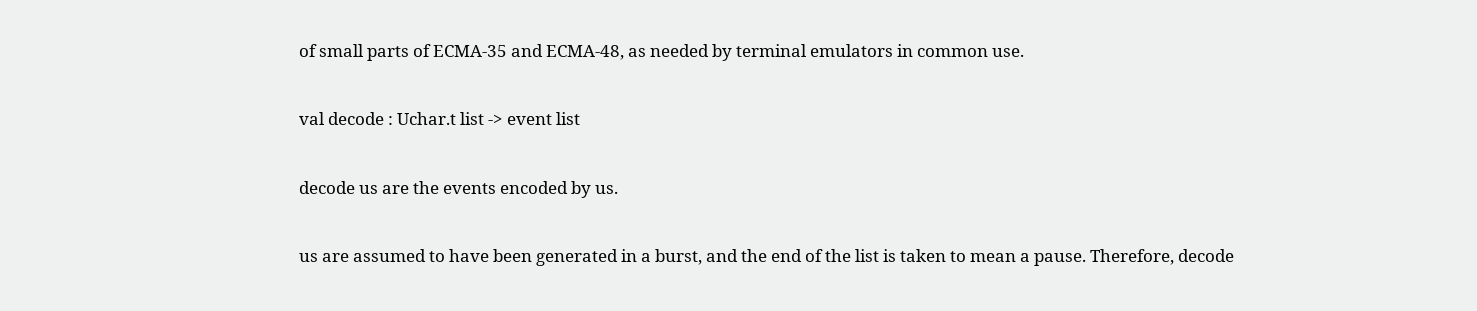of small parts of ECMA-35 and ECMA-48, as needed by terminal emulators in common use.

val decode : Uchar.t list -> event list

decode us are the events encoded by us.

us are assumed to have been generated in a burst, and the end of the list is taken to mean a pause. Therefore, decode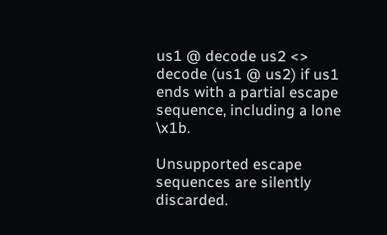us1 @ decode us2 <> decode (us1 @ us2) if us1 ends with a partial escape sequence, including a lone \x1b.

Unsupported escape sequences are silently discarded.